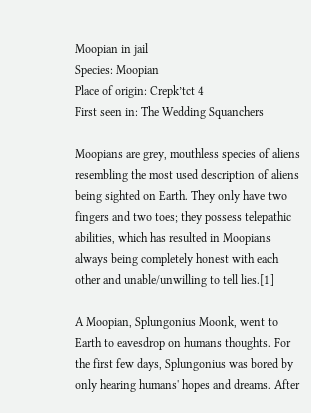Moopian in jail
Species: Moopian
Place of origin: Crepk’tct 4
First seen in: The Wedding Squanchers

Moopians are grey, mouthless species of aliens resembling the most used description of aliens being sighted on Earth. They only have two fingers and two toes; they possess telepathic abilities, which has resulted in Moopians always being completely honest with each other and unable/unwilling to tell lies.[1]

A Moopian, Splungonius Moonk, went to Earth to eavesdrop on humans thoughts. For the first few days, Splungonius was bored by only hearing humans' hopes and dreams. After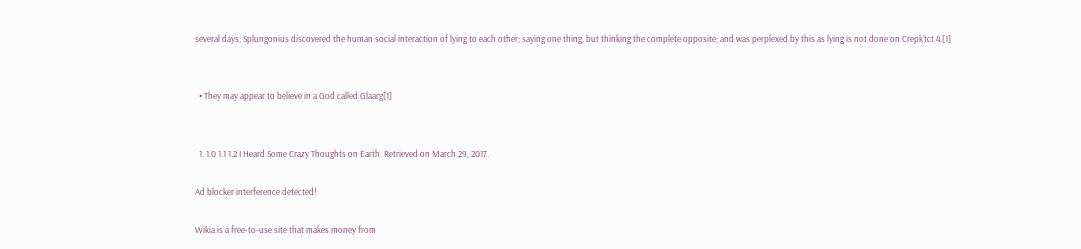several days, Splungonius discovered the human social interaction of lying to each other; saying one thing, but thinking the complete opposite; and was perplexed by this as lying is not done on Crepk’tct 4.[1]


  • They may appear to believe in a God called Glaarg[1]


  1. 1.0 1.1 1.2 I Heard Some Crazy Thoughts on Earth. Retrieved on March 29, 2017.

Ad blocker interference detected!

Wikia is a free-to-use site that makes money from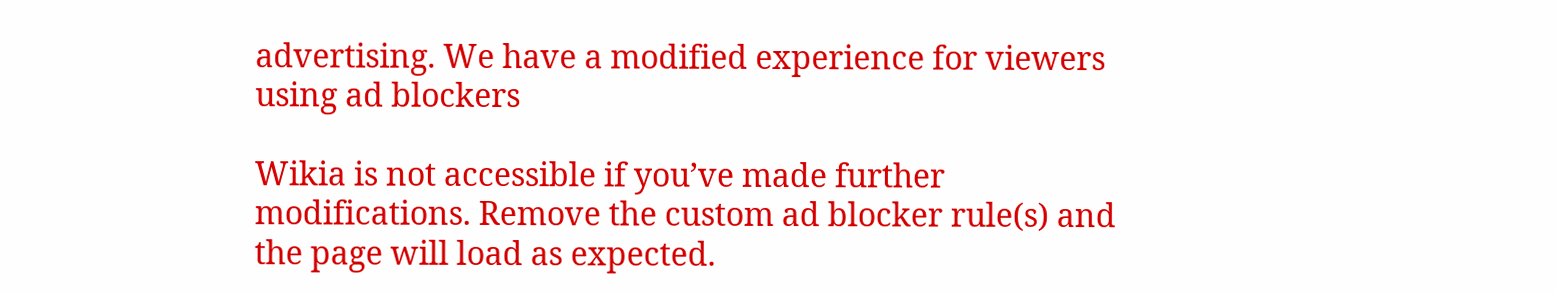advertising. We have a modified experience for viewers using ad blockers

Wikia is not accessible if you’ve made further modifications. Remove the custom ad blocker rule(s) and the page will load as expected.